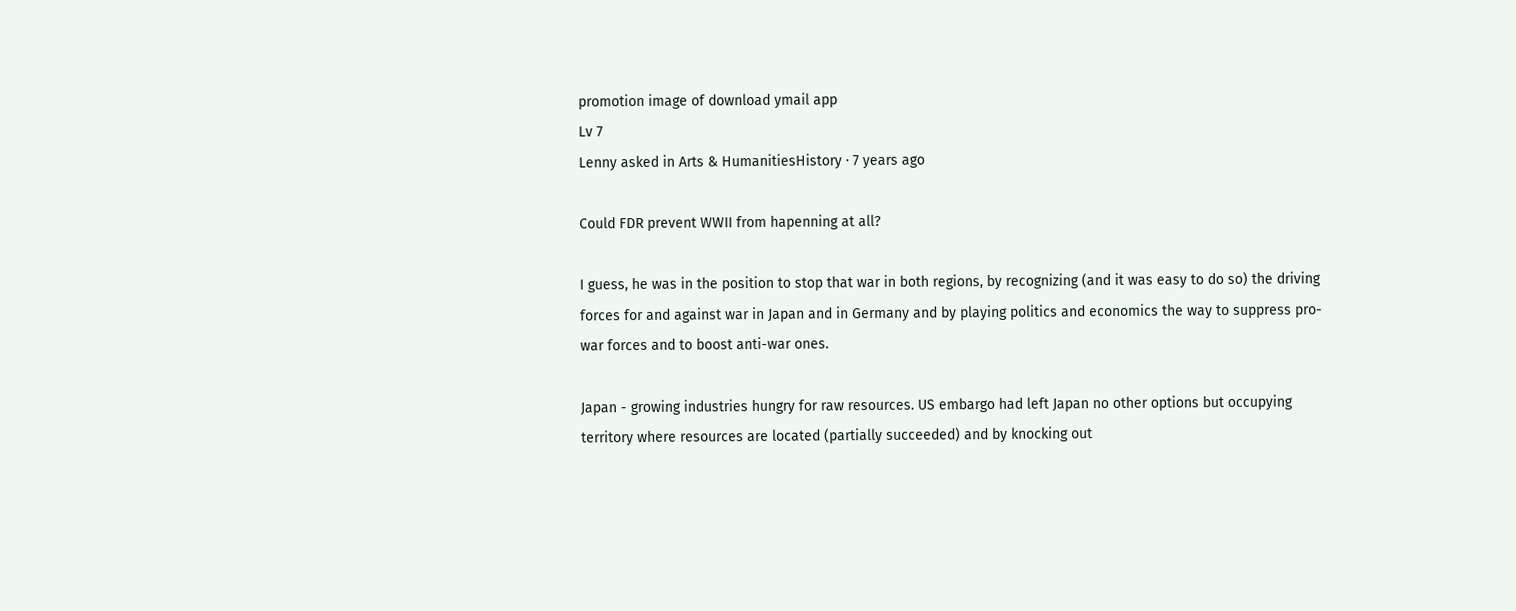promotion image of download ymail app
Lv 7
Lenny asked in Arts & HumanitiesHistory · 7 years ago

Could FDR prevent WWII from hapenning at all?

I guess, he was in the position to stop that war in both regions, by recognizing (and it was easy to do so) the driving forces for and against war in Japan and in Germany and by playing politics and economics the way to suppress pro-war forces and to boost anti-war ones.

Japan - growing industries hungry for raw resources. US embargo had left Japan no other options but occupying territory where resources are located (partially succeeded) and by knocking out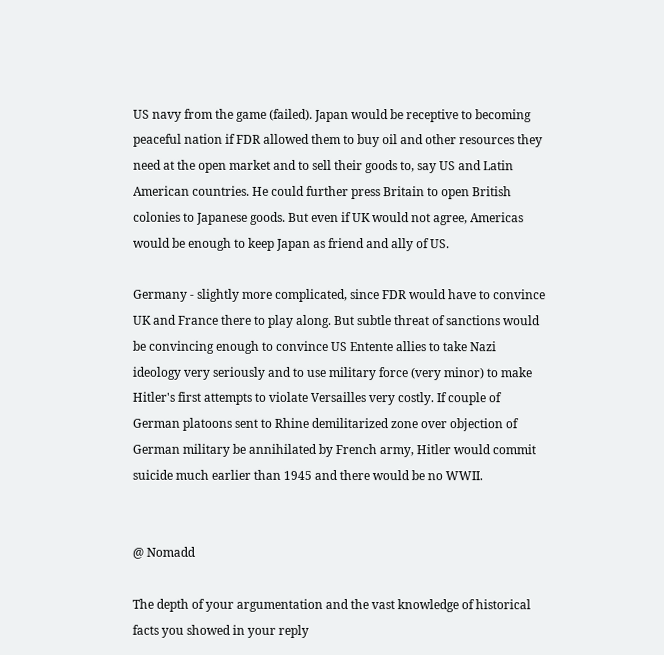US navy from the game (failed). Japan would be receptive to becoming peaceful nation if FDR allowed them to buy oil and other resources they need at the open market and to sell their goods to, say US and Latin American countries. He could further press Britain to open British colonies to Japanese goods. But even if UK would not agree, Americas would be enough to keep Japan as friend and ally of US.

Germany - slightly more complicated, since FDR would have to convince UK and France there to play along. But subtle threat of sanctions would be convincing enough to convince US Entente allies to take Nazi ideology very seriously and to use military force (very minor) to make Hitler's first attempts to violate Versailles very costly. If couple of German platoons sent to Rhine demilitarized zone over objection of German military be annihilated by French army, Hitler would commit suicide much earlier than 1945 and there would be no WWII.


@ Nomadd

The depth of your argumentation and the vast knowledge of historical facts you showed in your reply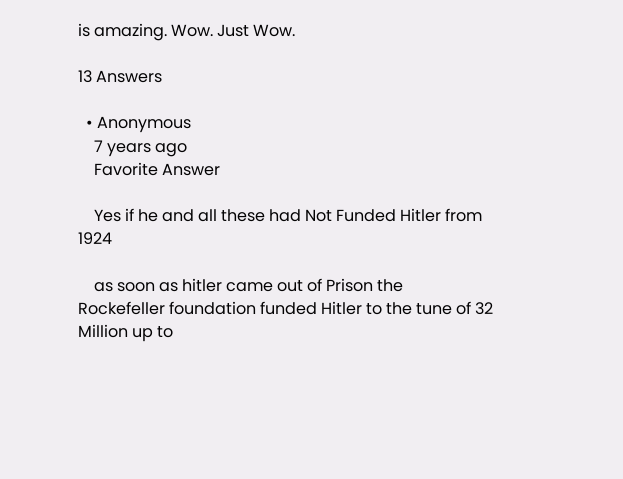is amazing. Wow. Just Wow.

13 Answers

  • Anonymous
    7 years ago
    Favorite Answer

    Yes if he and all these had Not Funded Hitler from 1924

    as soon as hitler came out of Prison the Rockefeller foundation funded Hitler to the tune of 32 Million up to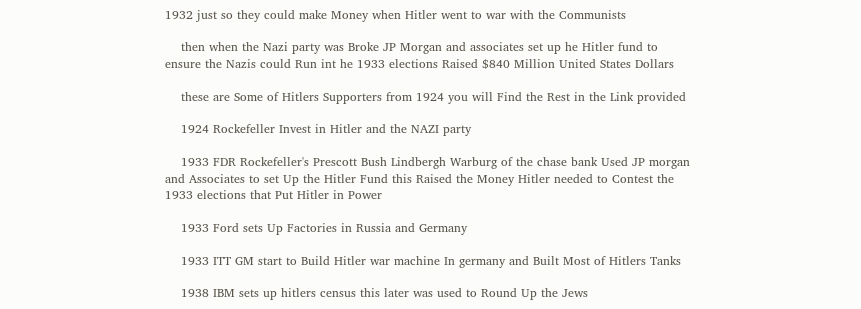1932 just so they could make Money when Hitler went to war with the Communists

    then when the Nazi party was Broke JP Morgan and associates set up he Hitler fund to ensure the Nazis could Run int he 1933 elections Raised $840 Million United States Dollars

    these are Some of Hitlers Supporters from 1924 you will Find the Rest in the Link provided

    1924 Rockefeller Invest in Hitler and the NAZI party

    1933 FDR Rockefeller's Prescott Bush Lindbergh Warburg of the chase bank Used JP morgan and Associates to set Up the Hitler Fund this Raised the Money Hitler needed to Contest the 1933 elections that Put Hitler in Power

    1933 Ford sets Up Factories in Russia and Germany

    1933 ITT GM start to Build Hitler war machine In germany and Built Most of Hitlers Tanks

    1938 IBM sets up hitlers census this later was used to Round Up the Jews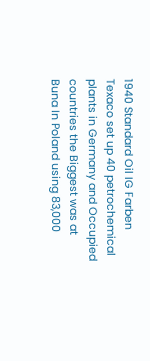1940 Standard Oil IG Farben Texaco set up 40 petrochemical plants in Germany and Occupied countries the Biggest was at Buna In Poland using 83,000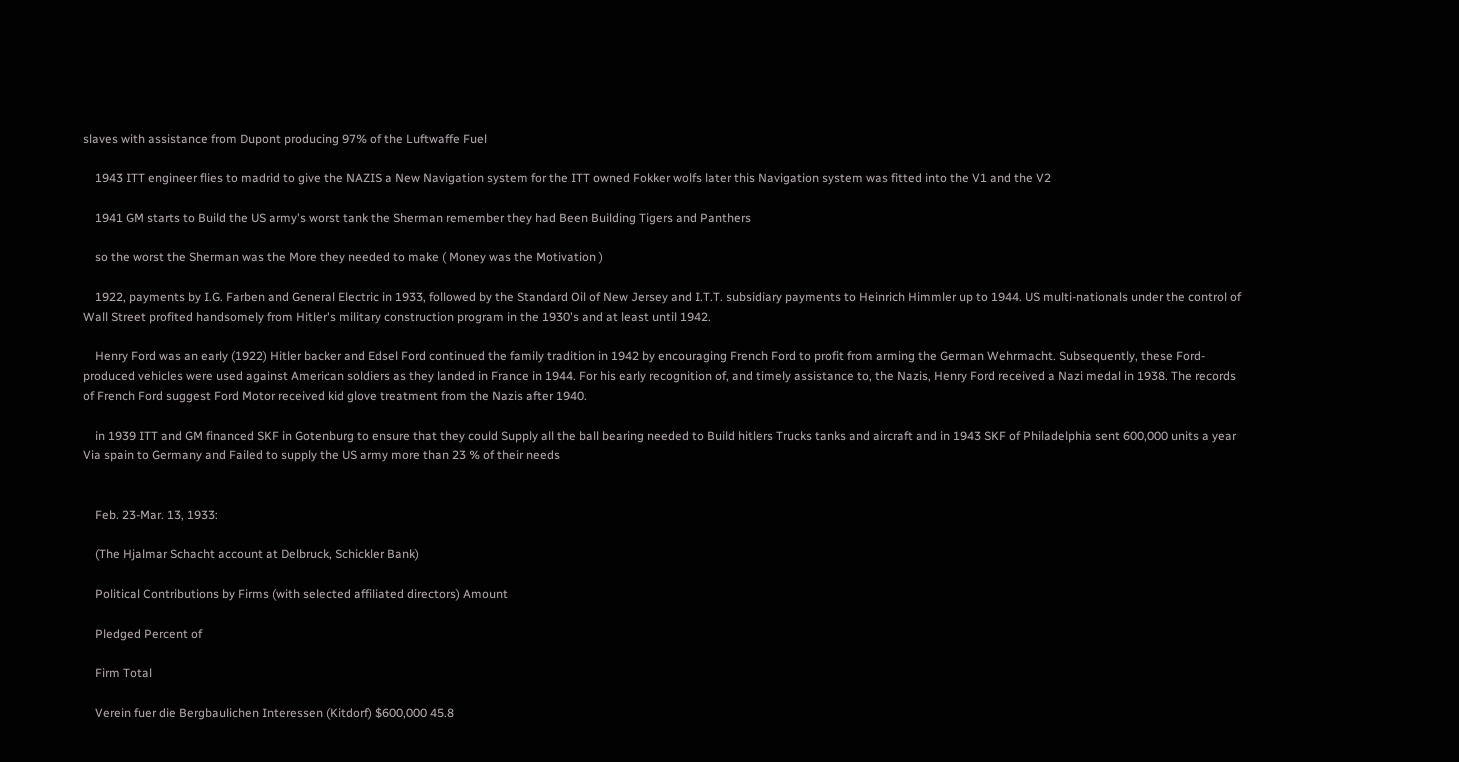slaves with assistance from Dupont producing 97% of the Luftwaffe Fuel

    1943 ITT engineer flies to madrid to give the NAZIS a New Navigation system for the ITT owned Fokker wolfs later this Navigation system was fitted into the V1 and the V2

    1941 GM starts to Build the US army's worst tank the Sherman remember they had Been Building Tigers and Panthers

    so the worst the Sherman was the More they needed to make ( Money was the Motivation )

    1922, payments by I.G. Farben and General Electric in 1933, followed by the Standard Oil of New Jersey and I.T.T. subsidiary payments to Heinrich Himmler up to 1944. US multi-nationals under the control of Wall Street profited handsomely from Hitler's military construction program in the 1930's and at least until 1942.

    Henry Ford was an early (1922) Hitler backer and Edsel Ford continued the family tradition in 1942 by encouraging French Ford to profit from arming the German Wehrmacht. Subsequently, these Ford-produced vehicles were used against American soldiers as they landed in France in 1944. For his early recognition of, and timely assistance to, the Nazis, Henry Ford received a Nazi medal in 1938. The records of French Ford suggest Ford Motor received kid glove treatment from the Nazis after 1940.

    in 1939 ITT and GM financed SKF in Gotenburg to ensure that they could Supply all the ball bearing needed to Build hitlers Trucks tanks and aircraft and in 1943 SKF of Philadelphia sent 600,000 units a year Via spain to Germany and Failed to supply the US army more than 23 % of their needs


    Feb. 23-Mar. 13, 1933:

    (The Hjalmar Schacht account at Delbruck, Schickler Bank)

    Political Contributions by Firms (with selected affiliated directors) Amount

    Pledged Percent of

    Firm Total

    Verein fuer die Bergbaulichen Interessen (Kitdorf) $600,000 45.8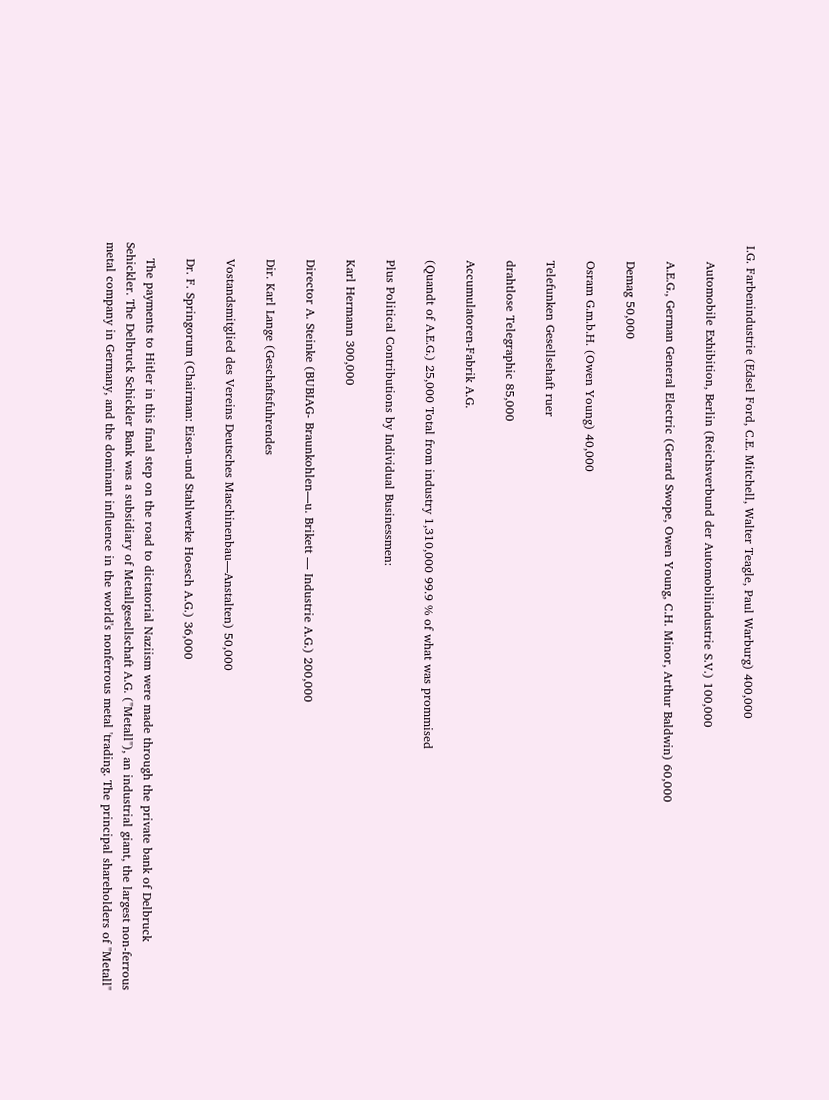I.G. Farbenindustrie (Edsel Ford, C.E. Mitchell, Walter Teagle, Paul Warburg) 400,000

    Automobile Exhibition, Berlin (Reichsverbund der Automobilindustrie S.V.) 100,000

    A.E.G., German General Electric (Gerard Swope, Owen Young, C.H. Minor, Arthur Baldwin) 60,000

    Demag 50,000

    Osram G.m.b.H. (Owen Young) 40,000

    Telefunken Gesellsehaft ruer

    drahtlose Telegraphic 85,000

    Accumulatoren-Fabrik A.G.

    (Quandt of A.E.G.) 25,000 Total from industry 1,310,000 99.9 % of what was prommised

    Plus Political Contributions by Individual Businessmen:

    Karl Hermann 300,000

    Director A. Steinke (BUBIAG- Braunkohlen—u. Brikett — Industrie A.G.) 200,000

    Dir. Karl Lange (Geschaftsfuhrendes

    Vostandsmitglied des Vereins Deutsches Maschinenbau—Anstalten) 50,000

    Dr. F. Springorum (Chairman: Eisen-und Stahlwerke Hoesch A.G.) 36,000

    The payments to Hitler in this final step on the road to dictatorial Naziism were made through the private bank of Delbruck Sehickler. The Delbruck Schickler Bank was a subsidiary of Metallgesellschaft A.G. ("Metall"), an industrial giant, the largest non-ferrous metal company in Germany, and the dominant influence in the world's nonferrous metal 'trading. The principal shareholders of "Metall"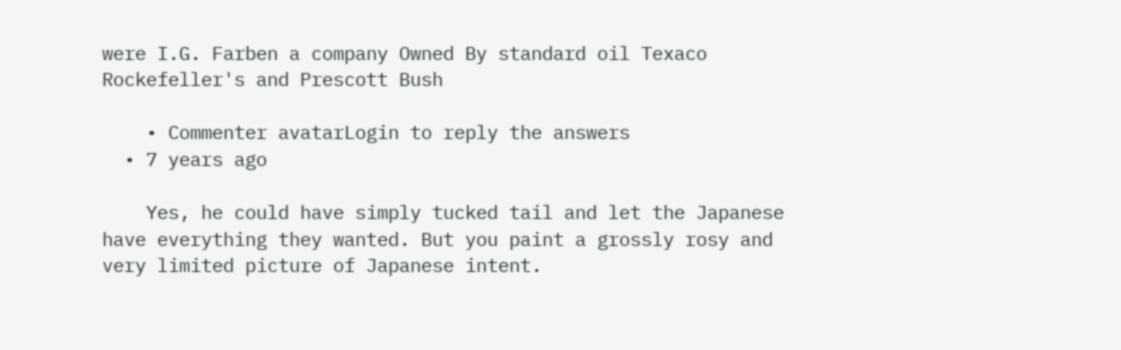were I.G. Farben a company Owned By standard oil Texaco Rockefeller's and Prescott Bush

    • Commenter avatarLogin to reply the answers
  • 7 years ago

    Yes, he could have simply tucked tail and let the Japanese have everything they wanted. But you paint a grossly rosy and very limited picture of Japanese intent.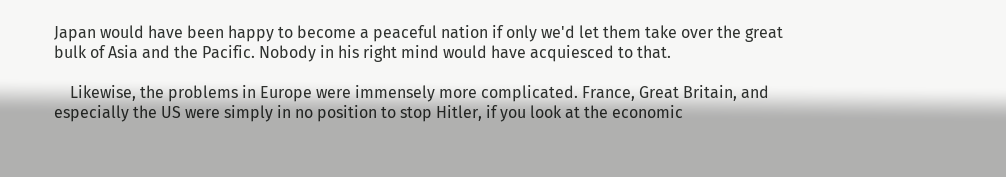Japan would have been happy to become a peaceful nation if only we'd let them take over the great bulk of Asia and the Pacific. Nobody in his right mind would have acquiesced to that.

    Likewise, the problems in Europe were immensely more complicated. France, Great Britain, and especially the US were simply in no position to stop Hitler, if you look at the economic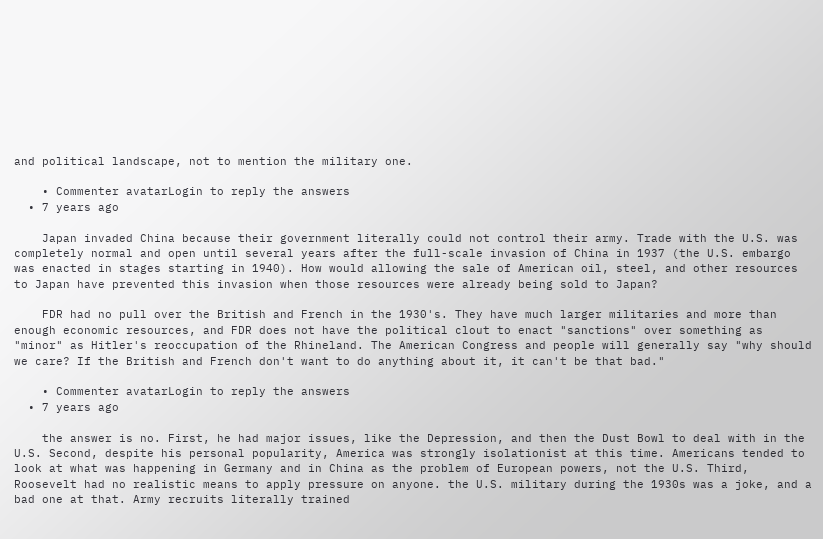and political landscape, not to mention the military one.

    • Commenter avatarLogin to reply the answers
  • 7 years ago

    Japan invaded China because their government literally could not control their army. Trade with the U.S. was completely normal and open until several years after the full-scale invasion of China in 1937 (the U.S. embargo was enacted in stages starting in 1940). How would allowing the sale of American oil, steel, and other resources to Japan have prevented this invasion when those resources were already being sold to Japan?

    FDR had no pull over the British and French in the 1930's. They have much larger militaries and more than enough economic resources, and FDR does not have the political clout to enact "sanctions" over something as "minor" as Hitler's reoccupation of the Rhineland. The American Congress and people will generally say "why should we care? If the British and French don't want to do anything about it, it can't be that bad."

    • Commenter avatarLogin to reply the answers
  • 7 years ago

    the answer is no. First, he had major issues, like the Depression, and then the Dust Bowl to deal with in the U.S. Second, despite his personal popularity, America was strongly isolationist at this time. Americans tended to look at what was happening in Germany and in China as the problem of European powers, not the U.S. Third, Roosevelt had no realistic means to apply pressure on anyone. the U.S. military during the 1930s was a joke, and a bad one at that. Army recruits literally trained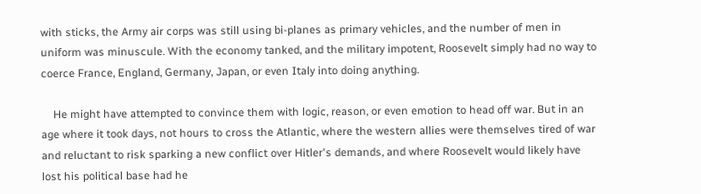with sticks, the Army air corps was still using bi-planes as primary vehicles, and the number of men in uniform was minuscule. With the economy tanked, and the military impotent, Roosevelt simply had no way to coerce France, England, Germany, Japan, or even Italy into doing anything.

    He might have attempted to convince them with logic, reason, or even emotion to head off war. But in an age where it took days, not hours to cross the Atlantic, where the western allies were themselves tired of war and reluctant to risk sparking a new conflict over Hitler's demands, and where Roosevelt would likely have lost his political base had he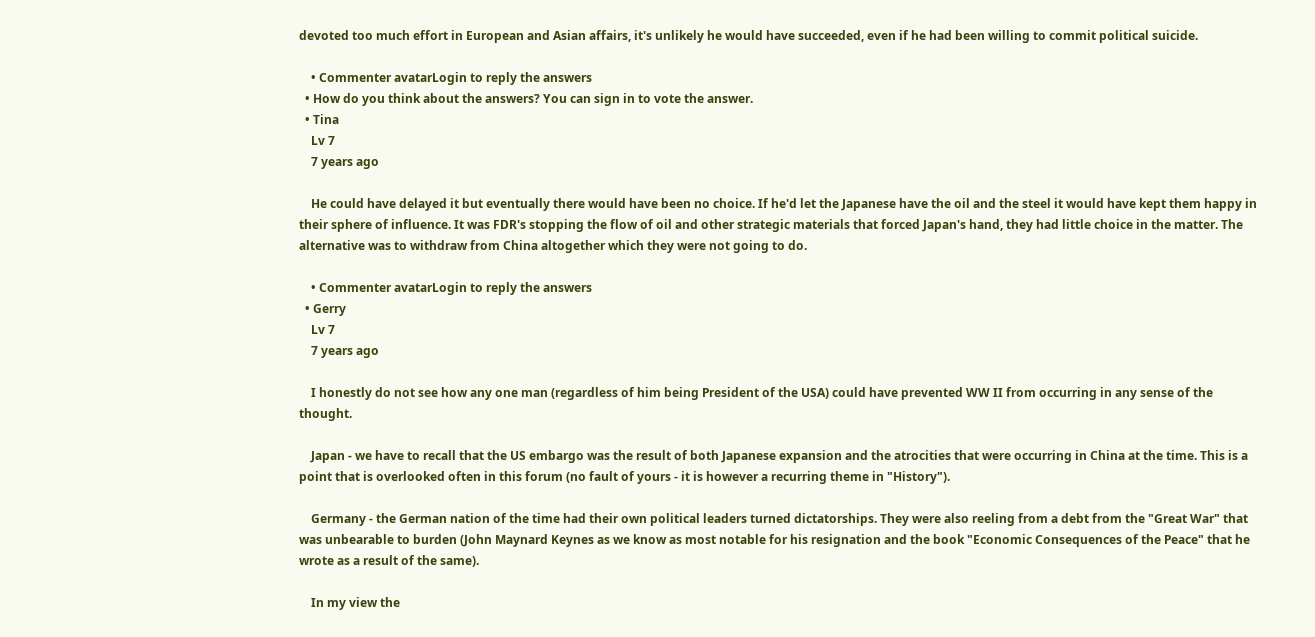devoted too much effort in European and Asian affairs, it's unlikely he would have succeeded, even if he had been willing to commit political suicide.

    • Commenter avatarLogin to reply the answers
  • How do you think about the answers? You can sign in to vote the answer.
  • Tina
    Lv 7
    7 years ago

    He could have delayed it but eventually there would have been no choice. If he'd let the Japanese have the oil and the steel it would have kept them happy in their sphere of influence. It was FDR's stopping the flow of oil and other strategic materials that forced Japan's hand, they had little choice in the matter. The alternative was to withdraw from China altogether which they were not going to do.

    • Commenter avatarLogin to reply the answers
  • Gerry
    Lv 7
    7 years ago

    I honestly do not see how any one man (regardless of him being President of the USA) could have prevented WW II from occurring in any sense of the thought.

    Japan - we have to recall that the US embargo was the result of both Japanese expansion and the atrocities that were occurring in China at the time. This is a point that is overlooked often in this forum (no fault of yours - it is however a recurring theme in "History").

    Germany - the German nation of the time had their own political leaders turned dictatorships. They were also reeling from a debt from the "Great War" that was unbearable to burden (John Maynard Keynes as we know as most notable for his resignation and the book "Economic Consequences of the Peace" that he wrote as a result of the same).

    In my view the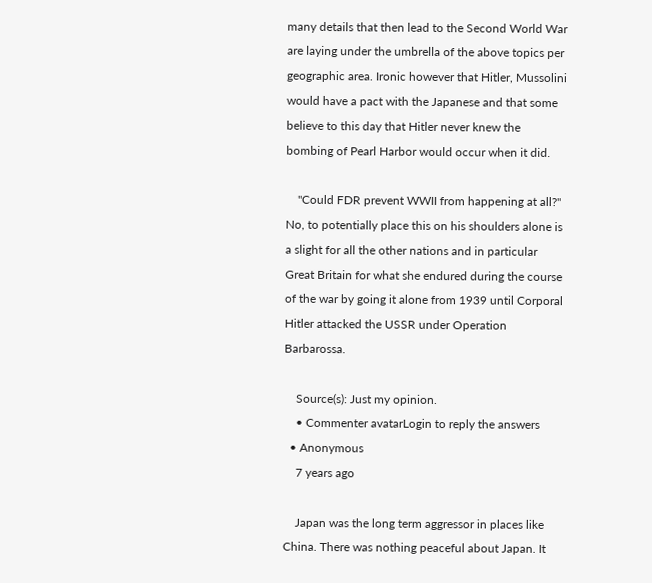many details that then lead to the Second World War are laying under the umbrella of the above topics per geographic area. Ironic however that Hitler, Mussolini would have a pact with the Japanese and that some believe to this day that Hitler never knew the bombing of Pearl Harbor would occur when it did.

    "Could FDR prevent WWII from happening at all?" No, to potentially place this on his shoulders alone is a slight for all the other nations and in particular Great Britain for what she endured during the course of the war by going it alone from 1939 until Corporal Hitler attacked the USSR under Operation Barbarossa.

    Source(s): Just my opinion.
    • Commenter avatarLogin to reply the answers
  • Anonymous
    7 years ago

    Japan was the long term aggressor in places like China. There was nothing peaceful about Japan. It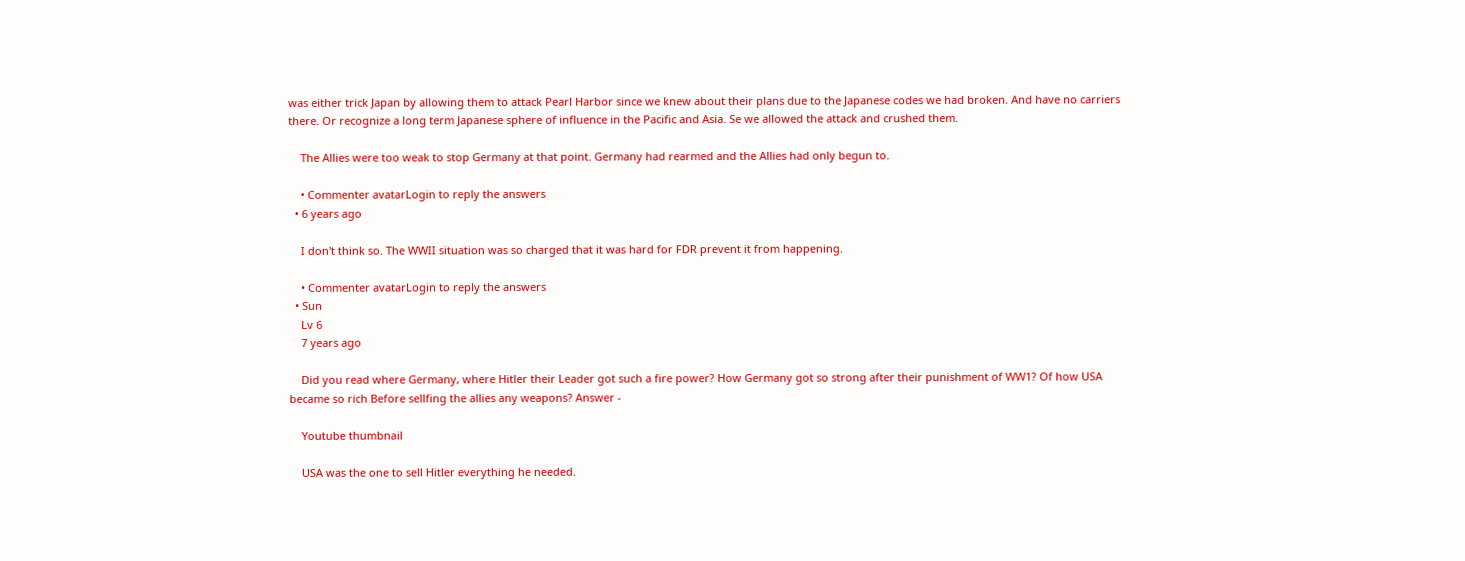was either trick Japan by allowing them to attack Pearl Harbor since we knew about their plans due to the Japanese codes we had broken. And have no carriers there. Or recognize a long term Japanese sphere of influence in the Pacific and Asia. Se we allowed the attack and crushed them.

    The Allies were too weak to stop Germany at that point. Germany had rearmed and the Allies had only begun to.

    • Commenter avatarLogin to reply the answers
  • 6 years ago

    I don't think so. The WWII situation was so charged that it was hard for FDR prevent it from happening.

    • Commenter avatarLogin to reply the answers
  • Sun
    Lv 6
    7 years ago

    Did you read where Germany, where Hitler their Leader got such a fire power? How Germany got so strong after their punishment of WW1? Of how USA became so rich Before sellfing the allies any weapons? Answer -

    Youtube thumbnail

    USA was the one to sell Hitler everything he needed.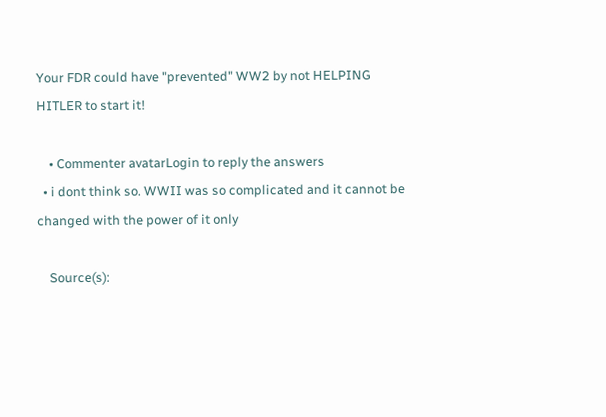Your FDR could have "prevented" WW2 by not HELPING HITLER to start it!

    • Commenter avatarLogin to reply the answers
  • i dont think so. WWII was so complicated and it cannot be changed with the power of it only

    Source(s):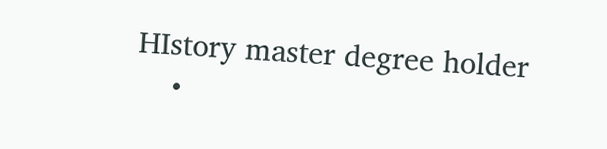HIstory master degree holder
    •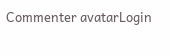Commenter avatarLogin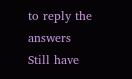to reply the answers
Still have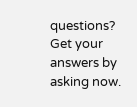questions? Get your answers by asking now.